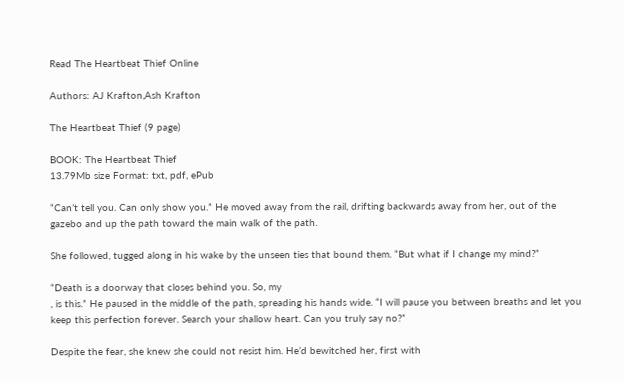Read The Heartbeat Thief Online

Authors: AJ Krafton,Ash Krafton

The Heartbeat Thief (9 page)

BOOK: The Heartbeat Thief
13.79Mb size Format: txt, pdf, ePub

“Can’t tell you. Can only show you.” He moved away from the rail, drifting backwards away from her, out of the gazebo and up the path toward the main walk of the path.

She followed, tugged along in his wake by the unseen ties that bound them. “But what if I change my mind?”

“Death is a doorway that closes behind you. So, my
, is this.” He paused in the middle of the path, spreading his hands wide. “I will pause you between breaths and let you keep this perfection forever. Search your shallow heart. Can you truly say no?”

Despite the fear, she knew she could not resist him. He’d bewitched her, first with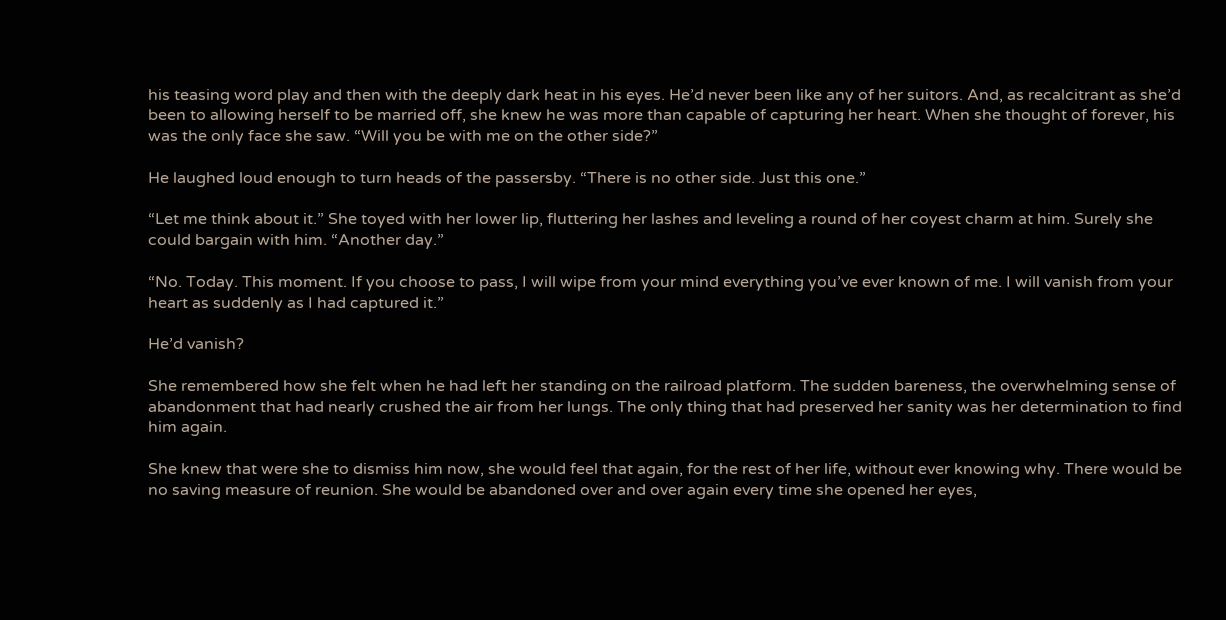his teasing word play and then with the deeply dark heat in his eyes. He’d never been like any of her suitors. And, as recalcitrant as she’d been to allowing herself to be married off, she knew he was more than capable of capturing her heart. When she thought of forever, his was the only face she saw. “Will you be with me on the other side?”

He laughed loud enough to turn heads of the passersby. “There is no other side. Just this one.”

“Let me think about it.” She toyed with her lower lip, fluttering her lashes and leveling a round of her coyest charm at him. Surely she could bargain with him. “Another day.”

“No. Today. This moment. If you choose to pass, I will wipe from your mind everything you’ve ever known of me. I will vanish from your heart as suddenly as I had captured it.”

He’d vanish?

She remembered how she felt when he had left her standing on the railroad platform. The sudden bareness, the overwhelming sense of abandonment that had nearly crushed the air from her lungs. The only thing that had preserved her sanity was her determination to find him again.

She knew that were she to dismiss him now, she would feel that again, for the rest of her life, without ever knowing why. There would be no saving measure of reunion. She would be abandoned over and over again every time she opened her eyes,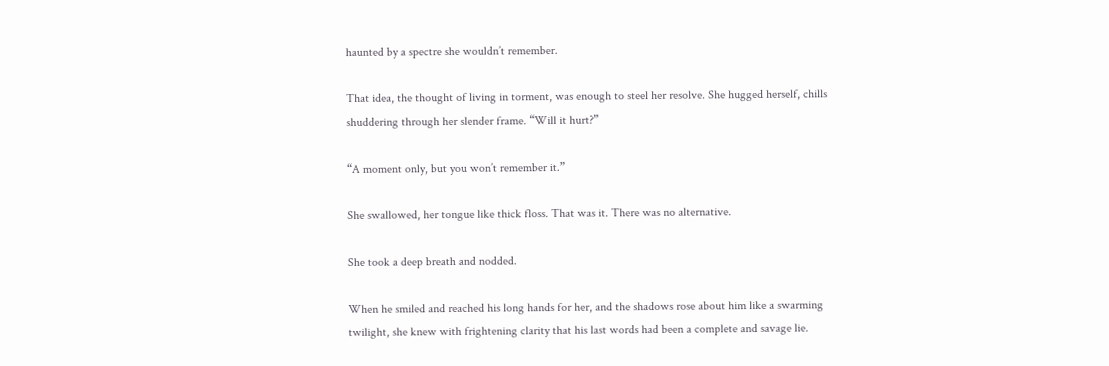haunted by a spectre she wouldn’t remember.

That idea, the thought of living in torment, was enough to steel her resolve. She hugged herself, chills shuddering through her slender frame. “Will it hurt?”

“A moment only, but you won’t remember it.”

She swallowed, her tongue like thick floss. That was it. There was no alternative.

She took a deep breath and nodded.

When he smiled and reached his long hands for her, and the shadows rose about him like a swarming twilight, she knew with frightening clarity that his last words had been a complete and savage lie.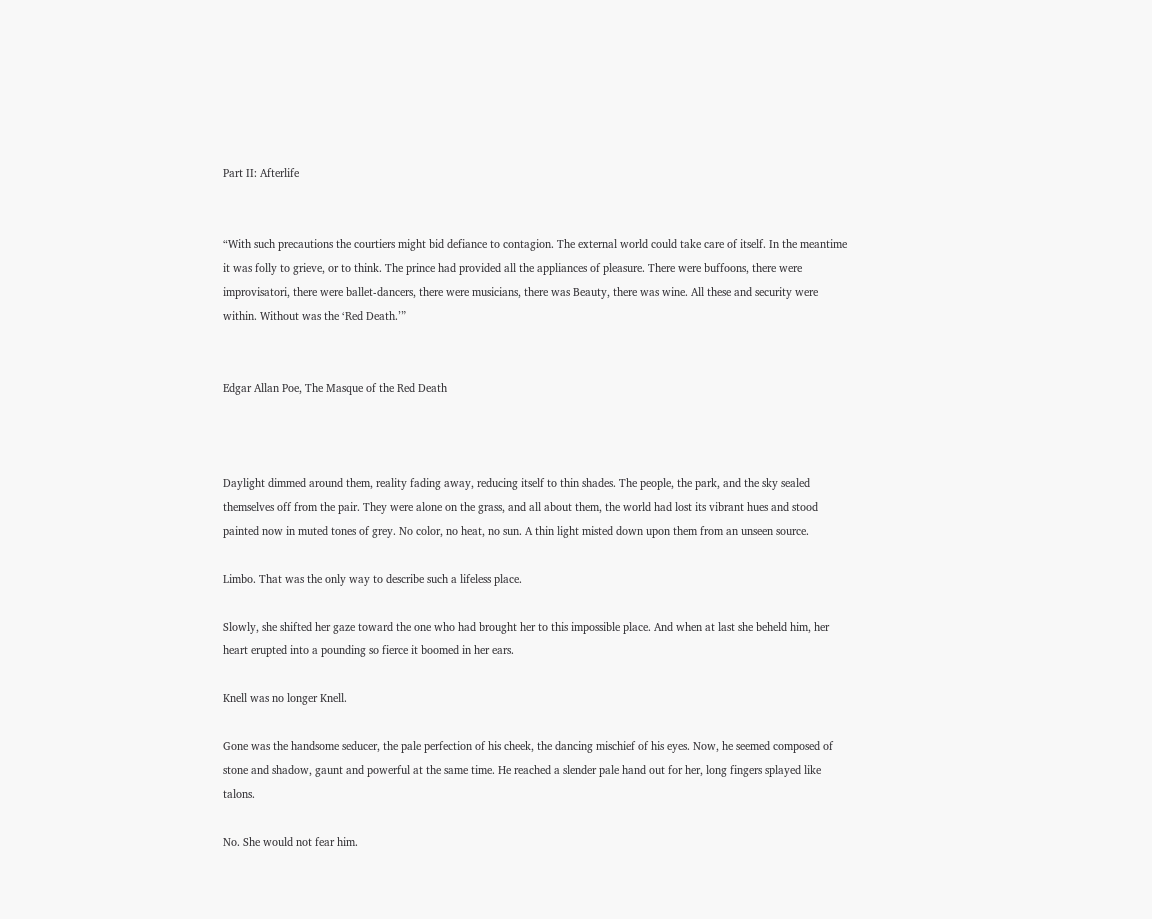Part II: Afterlife


“With such precautions the courtiers might bid defiance to contagion. The external world could take care of itself. In the meantime it was folly to grieve, or to think. The prince had provided all the appliances of pleasure. There were buffoons, there were improvisatori, there were ballet-dancers, there were musicians, there was Beauty, there was wine. All these and security were within. Without was the ‘Red Death.’”


Edgar Allan Poe, The Masque of the Red Death



Daylight dimmed around them, reality fading away, reducing itself to thin shades. The people, the park, and the sky sealed themselves off from the pair. They were alone on the grass, and all about them, the world had lost its vibrant hues and stood painted now in muted tones of grey. No color, no heat, no sun. A thin light misted down upon them from an unseen source.

Limbo. That was the only way to describe such a lifeless place.

Slowly, she shifted her gaze toward the one who had brought her to this impossible place. And when at last she beheld him, her heart erupted into a pounding so fierce it boomed in her ears.

Knell was no longer Knell.

Gone was the handsome seducer, the pale perfection of his cheek, the dancing mischief of his eyes. Now, he seemed composed of stone and shadow, gaunt and powerful at the same time. He reached a slender pale hand out for her, long fingers splayed like talons.

No. She would not fear him.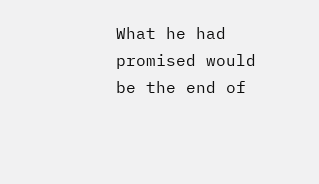What he had promised would be the end of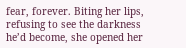fear, forever. Biting her lips, refusing to see the darkness he’d become, she opened her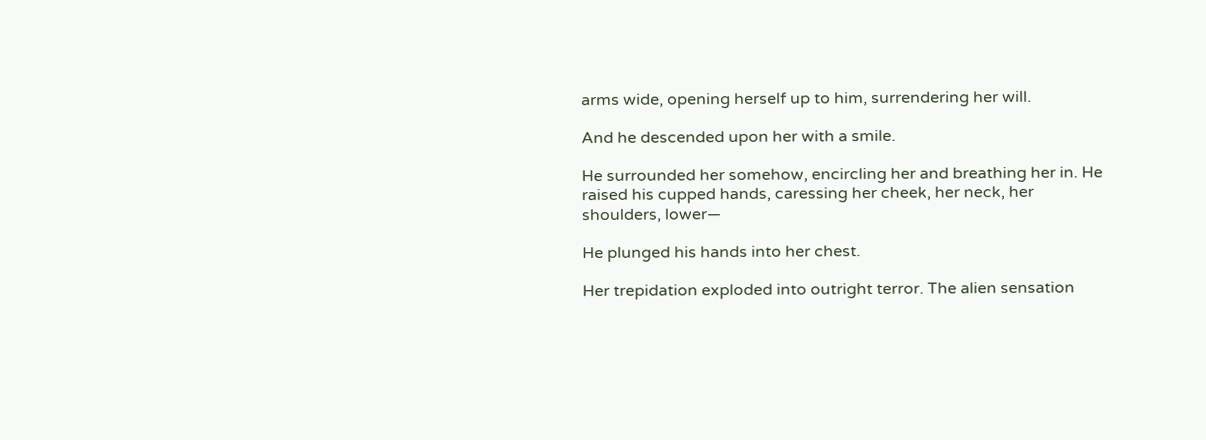arms wide, opening herself up to him, surrendering her will.

And he descended upon her with a smile.

He surrounded her somehow, encircling her and breathing her in. He raised his cupped hands, caressing her cheek, her neck, her shoulders, lower—

He plunged his hands into her chest.

Her trepidation exploded into outright terror. The alien sensation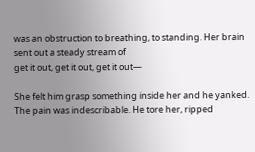was an obstruction to breathing, to standing. Her brain sent out a steady stream of
get it out, get it out, get it out—

She felt him grasp something inside her and he yanked. The pain was indescribable. He tore her, ripped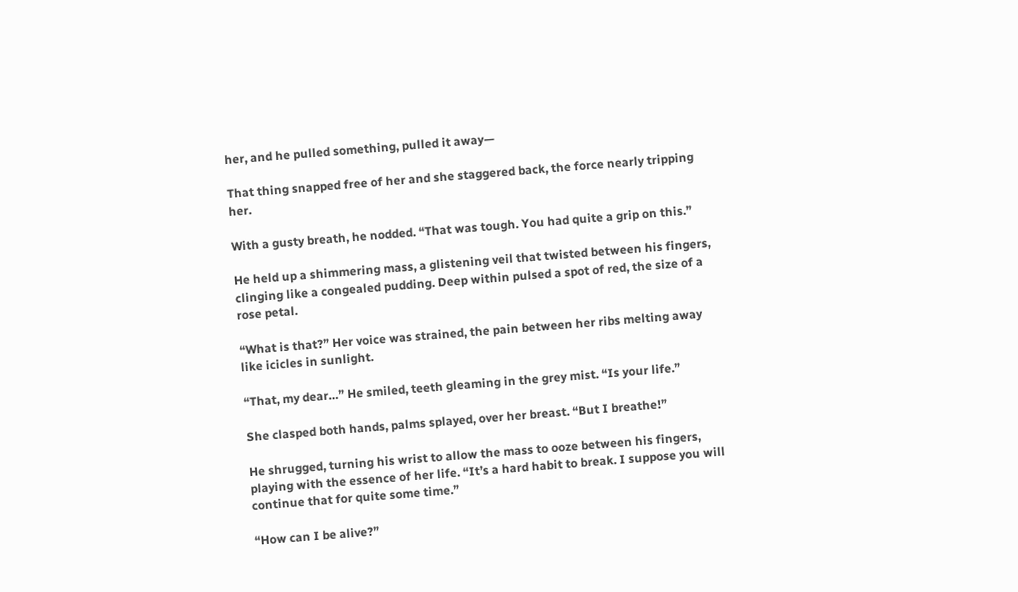her, and he pulled something, pulled it away—

That thing snapped free of her and she staggered back, the force nearly tripping her.

With a gusty breath, he nodded. “That was tough. You had quite a grip on this.”

He held up a shimmering mass, a glistening veil that twisted between his fingers, clinging like a congealed pudding. Deep within pulsed a spot of red, the size of a rose petal.

“What is that?” Her voice was strained, the pain between her ribs melting away like icicles in sunlight.

“That, my dear…” He smiled, teeth gleaming in the grey mist. “Is your life.”

She clasped both hands, palms splayed, over her breast. “But I breathe!”

He shrugged, turning his wrist to allow the mass to ooze between his fingers, playing with the essence of her life. “It’s a hard habit to break. I suppose you will continue that for quite some time.”

“How can I be alive?”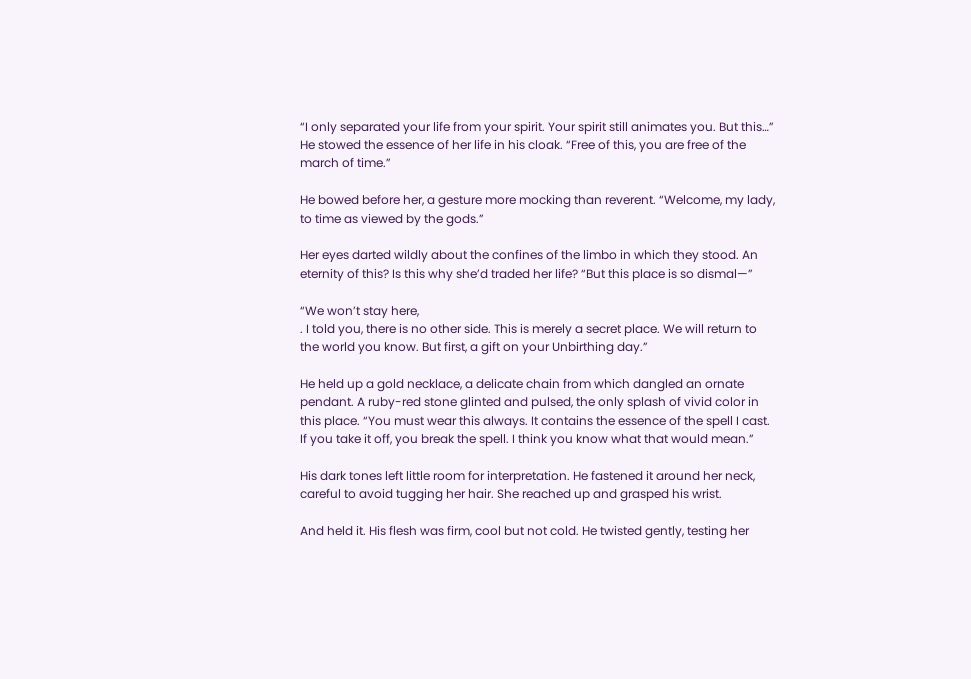“I only separated your life from your spirit. Your spirit still animates you. But this…” He stowed the essence of her life in his cloak. “Free of this, you are free of the march of time.”

He bowed before her, a gesture more mocking than reverent. “Welcome, my lady, to time as viewed by the gods.”

Her eyes darted wildly about the confines of the limbo in which they stood. An eternity of this? Is this why she’d traded her life? “But this place is so dismal—”

“We won’t stay here,
. I told you, there is no other side. This is merely a secret place. We will return to the world you know. But first, a gift on your Unbirthing day.”

He held up a gold necklace, a delicate chain from which dangled an ornate pendant. A ruby-red stone glinted and pulsed, the only splash of vivid color in this place. “You must wear this always. It contains the essence of the spell I cast. If you take it off, you break the spell. I think you know what that would mean.”

His dark tones left little room for interpretation. He fastened it around her neck, careful to avoid tugging her hair. She reached up and grasped his wrist.

And held it. His flesh was firm, cool but not cold. He twisted gently, testing her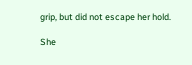grip, but did not escape her hold.

She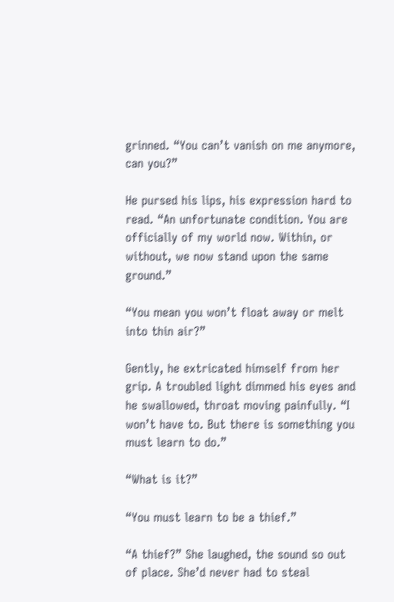grinned. “You can’t vanish on me anymore, can you?”

He pursed his lips, his expression hard to read. “An unfortunate condition. You are officially of my world now. Within, or without, we now stand upon the same ground.”

“You mean you won’t float away or melt into thin air?”

Gently, he extricated himself from her grip. A troubled light dimmed his eyes and he swallowed, throat moving painfully. “I won’t have to. But there is something you must learn to do.”

“What is it?”

“You must learn to be a thief.”

“A thief?” She laughed, the sound so out of place. She’d never had to steal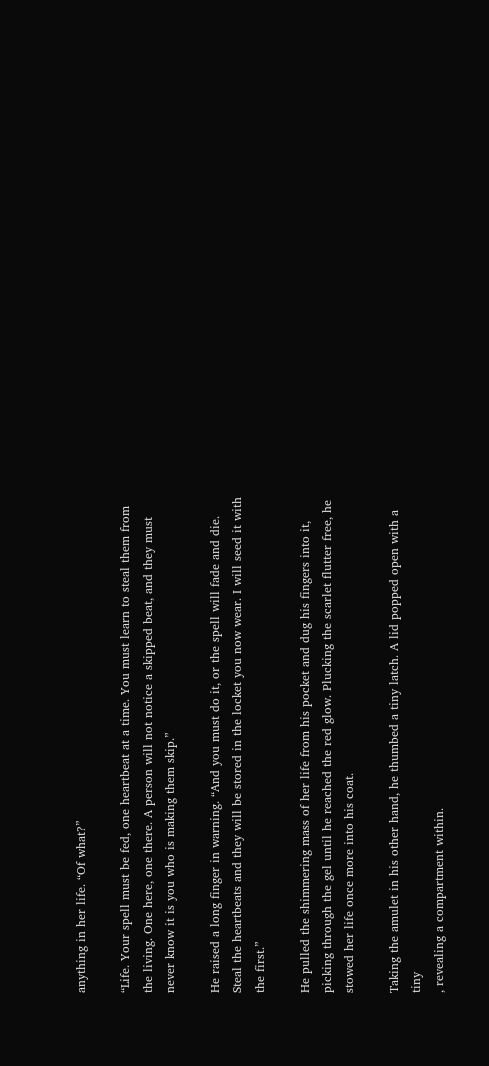anything in her life. “Of what?”

“Life. Your spell must be fed, one heartbeat at a time. You must learn to steal them from the living. One here, one there. A person will not notice a skipped beat, and they must never know it is you who is making them skip.”

He raised a long finger in warning. “And you must do it, or the spell will fade and die. Steal the heartbeats and they will be stored in the locket you now wear. I will seed it with the first.”

He pulled the shimmering mass of her life from his pocket and dug his fingers into it, picking through the gel until he reached the red glow. Plucking the scarlet flutter free, he stowed her life once more into his coat.

Taking the amulet in his other hand, he thumbed a tiny latch. A lid popped open with a tiny
, revealing a compartment within.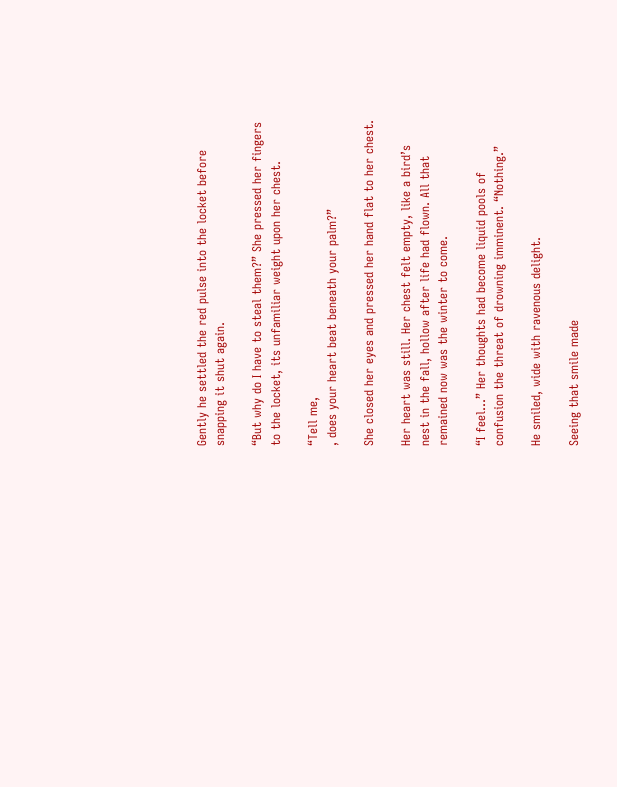Gently he settled the red pulse into the locket before snapping it shut again.

“But why do I have to steal them?” She pressed her fingers to the locket, its unfamiliar weight upon her chest.

“Tell me,
, does your heart beat beneath your palm?”

She closed her eyes and pressed her hand flat to her chest.

Her heart was still. Her chest felt empty, like a bird’s nest in the fall, hollow after life had flown. All that remained now was the winter to come.

“I feel…” Her thoughts had become liquid pools of confusion the threat of drowning imminent. “Nothing.”

He smiled, wide with ravenous delight.

Seeing that smile made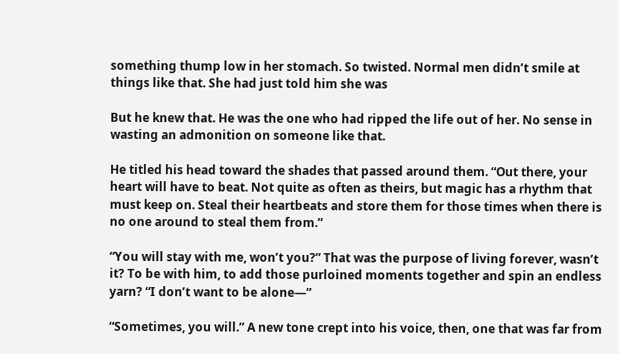something thump low in her stomach. So twisted. Normal men didn’t smile at things like that. She had just told him she was

But he knew that. He was the one who had ripped the life out of her. No sense in wasting an admonition on someone like that.

He titled his head toward the shades that passed around them. “Out there, your heart will have to beat. Not quite as often as theirs, but magic has a rhythm that must keep on. Steal their heartbeats and store them for those times when there is no one around to steal them from.”

“You will stay with me, won’t you?” That was the purpose of living forever, wasn’t it? To be with him, to add those purloined moments together and spin an endless yarn? “I don’t want to be alone—”

“Sometimes, you will.” A new tone crept into his voice, then, one that was far from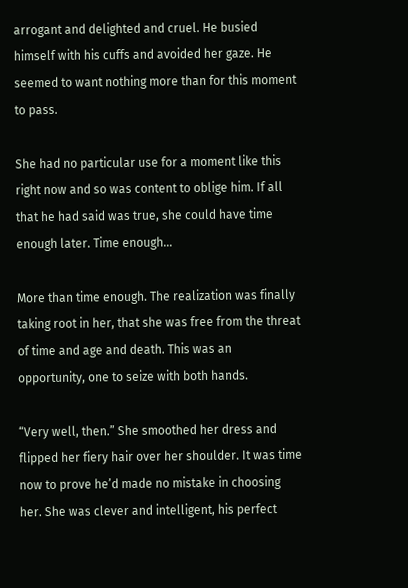arrogant and delighted and cruel. He busied himself with his cuffs and avoided her gaze. He seemed to want nothing more than for this moment to pass.

She had no particular use for a moment like this right now and so was content to oblige him. If all that he had said was true, she could have time enough later. Time enough…

More than time enough. The realization was finally taking root in her, that she was free from the threat of time and age and death. This was an opportunity, one to seize with both hands.

“Very well, then.” She smoothed her dress and flipped her fiery hair over her shoulder. It was time now to prove he’d made no mistake in choosing her. She was clever and intelligent, his perfect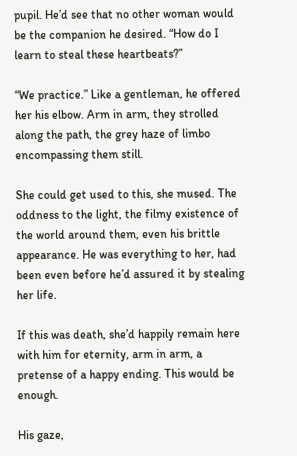pupil. He’d see that no other woman would be the companion he desired. “How do I learn to steal these heartbeats?”

“We practice.” Like a gentleman, he offered her his elbow. Arm in arm, they strolled along the path, the grey haze of limbo encompassing them still.

She could get used to this, she mused. The oddness to the light, the filmy existence of the world around them, even his brittle appearance. He was everything to her, had been even before he’d assured it by stealing her life.

If this was death, she’d happily remain here with him for eternity, arm in arm, a pretense of a happy ending. This would be enough.

His gaze,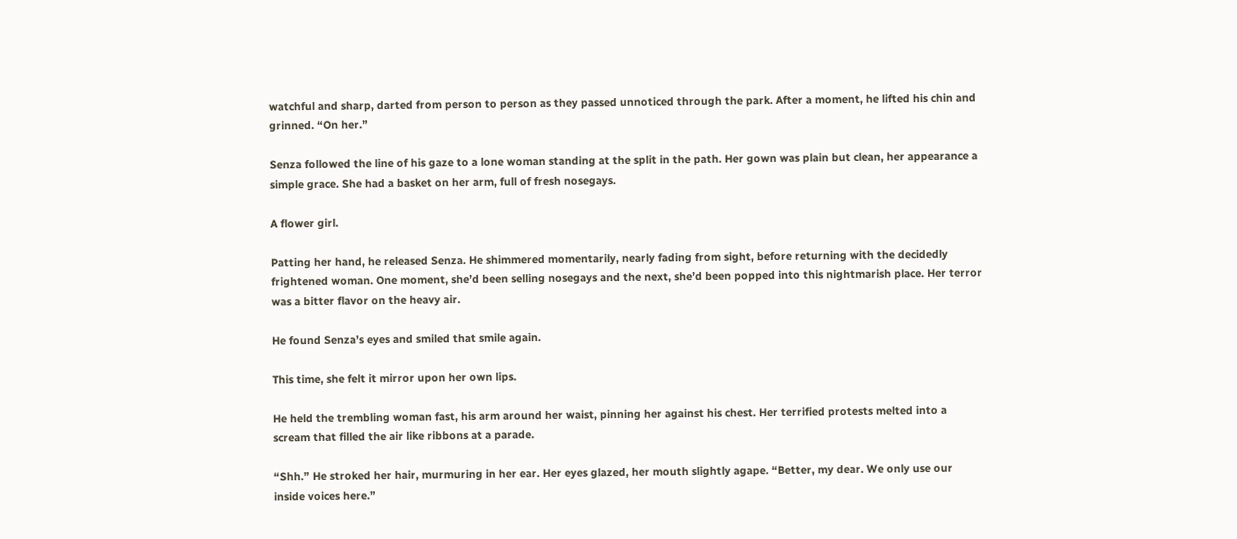watchful and sharp, darted from person to person as they passed unnoticed through the park. After a moment, he lifted his chin and grinned. “On her.”

Senza followed the line of his gaze to a lone woman standing at the split in the path. Her gown was plain but clean, her appearance a simple grace. She had a basket on her arm, full of fresh nosegays.

A flower girl.

Patting her hand, he released Senza. He shimmered momentarily, nearly fading from sight, before returning with the decidedly frightened woman. One moment, she’d been selling nosegays and the next, she’d been popped into this nightmarish place. Her terror was a bitter flavor on the heavy air.

He found Senza’s eyes and smiled that smile again.

This time, she felt it mirror upon her own lips.

He held the trembling woman fast, his arm around her waist, pinning her against his chest. Her terrified protests melted into a scream that filled the air like ribbons at a parade.

“Shh.” He stroked her hair, murmuring in her ear. Her eyes glazed, her mouth slightly agape. “Better, my dear. We only use our inside voices here.”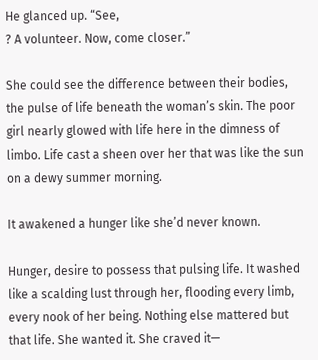He glanced up. “See,
? A volunteer. Now, come closer.”

She could see the difference between their bodies, the pulse of life beneath the woman’s skin. The poor girl nearly glowed with life here in the dimness of limbo. Life cast a sheen over her that was like the sun on a dewy summer morning.

It awakened a hunger like she’d never known.

Hunger, desire to possess that pulsing life. It washed like a scalding lust through her, flooding every limb, every nook of her being. Nothing else mattered but that life. She wanted it. She craved it—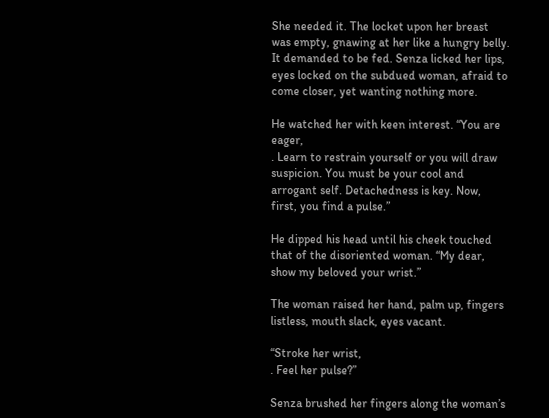She needed it. The locket upon her breast was empty, gnawing at her like a hungry belly. It demanded to be fed. Senza licked her lips, eyes locked on the subdued woman, afraid to come closer, yet wanting nothing more.

He watched her with keen interest. “You are eager,
. Learn to restrain yourself or you will draw suspicion. You must be your cool and arrogant self. Detachedness is key. Now, first, you find a pulse.”

He dipped his head until his cheek touched that of the disoriented woman. “My dear, show my beloved your wrist.”

The woman raised her hand, palm up, fingers listless, mouth slack, eyes vacant.

“Stroke her wrist,
. Feel her pulse?”

Senza brushed her fingers along the woman’s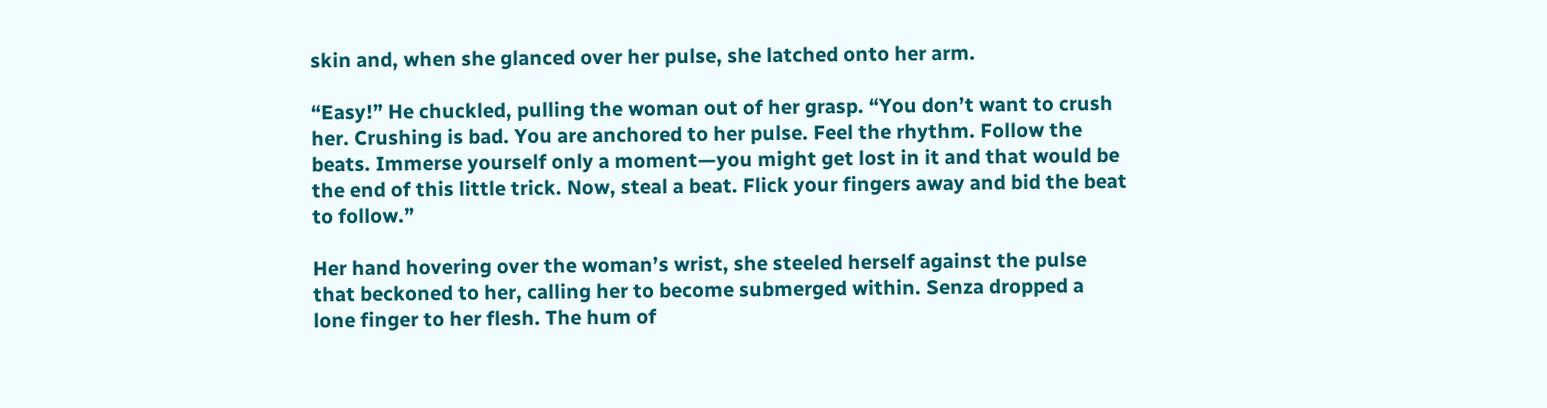skin and, when she glanced over her pulse, she latched onto her arm.

“Easy!” He chuckled, pulling the woman out of her grasp. “You don’t want to crush her. Crushing is bad. You are anchored to her pulse. Feel the rhythm. Follow the beats. Immerse yourself only a moment—you might get lost in it and that would be the end of this little trick. Now, steal a beat. Flick your fingers away and bid the beat to follow.”

Her hand hovering over the woman’s wrist, she steeled herself against the pulse that beckoned to her, calling her to become submerged within. Senza dropped a lone finger to her flesh. The hum of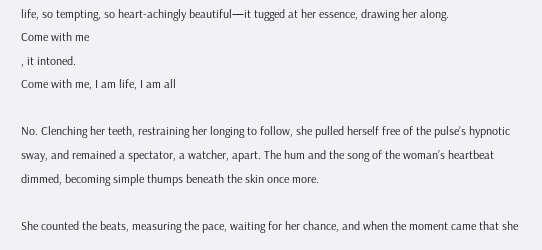life, so tempting, so heart-achingly beautiful—it tugged at her essence, drawing her along.
Come with me
, it intoned.
Come with me, I am life, I am all

No. Clenching her teeth, restraining her longing to follow, she pulled herself free of the pulse’s hypnotic sway, and remained a spectator, a watcher, apart. The hum and the song of the woman’s heartbeat dimmed, becoming simple thumps beneath the skin once more.

She counted the beats, measuring the pace, waiting for her chance, and when the moment came that she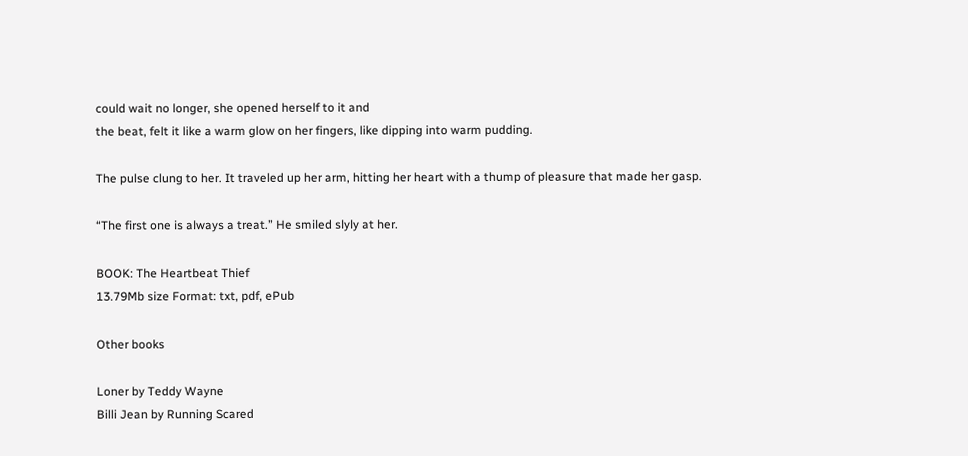could wait no longer, she opened herself to it and
the beat, felt it like a warm glow on her fingers, like dipping into warm pudding.

The pulse clung to her. It traveled up her arm, hitting her heart with a thump of pleasure that made her gasp.

“The first one is always a treat.” He smiled slyly at her.

BOOK: The Heartbeat Thief
13.79Mb size Format: txt, pdf, ePub

Other books

Loner by Teddy Wayne
Billi Jean by Running Scared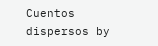Cuentos dispersos by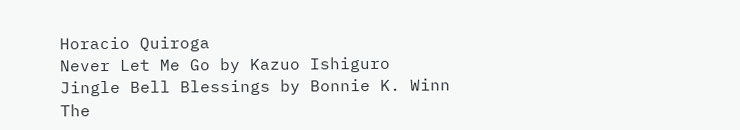Horacio Quiroga
Never Let Me Go by Kazuo Ishiguro
Jingle Bell Blessings by Bonnie K. Winn
The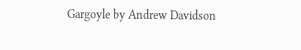Gargoyle by Andrew Davidson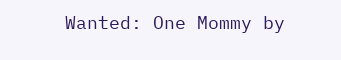Wanted: One Mommy by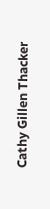Cathy Gillen Thacker